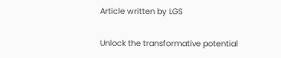Article written by LGS

Unlock the transformative potential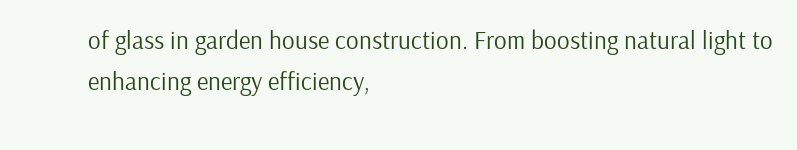of glass in garden house construction. From boosting natural light to enhancing energy efficiency,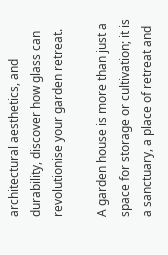architectural aesthetics, and durability, discover how glass can revolutionise your garden retreat.

A garden house is more than just a space for storage or cultivation; it is a sanctuary, a place of retreat and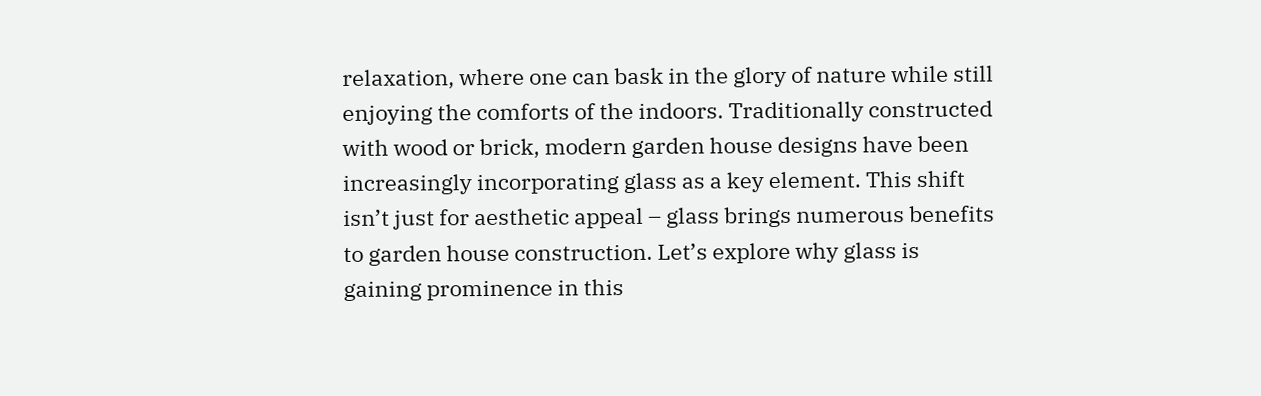relaxation, where one can bask in the glory of nature while still enjoying the comforts of the indoors. Traditionally constructed with wood or brick, modern garden house designs have been increasingly incorporating glass as a key element. This shift isn’t just for aesthetic appeal – glass brings numerous benefits to garden house construction. Let’s explore why glass is gaining prominence in this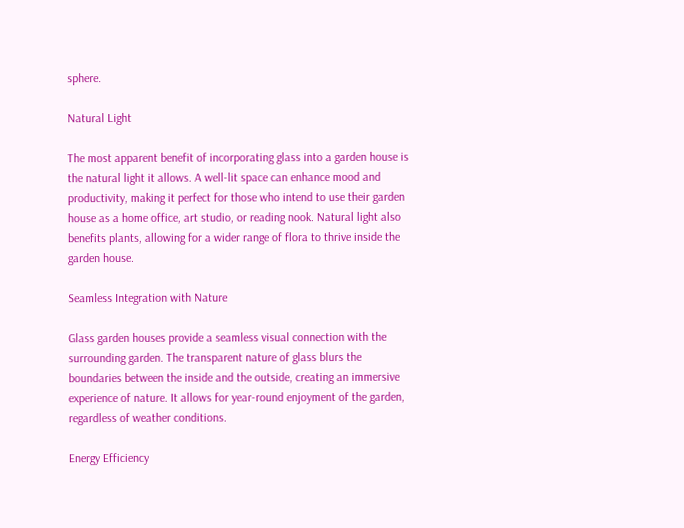sphere.

Natural Light

The most apparent benefit of incorporating glass into a garden house is the natural light it allows. A well-lit space can enhance mood and productivity, making it perfect for those who intend to use their garden house as a home office, art studio, or reading nook. Natural light also benefits plants, allowing for a wider range of flora to thrive inside the garden house.

Seamless Integration with Nature

Glass garden houses provide a seamless visual connection with the surrounding garden. The transparent nature of glass blurs the boundaries between the inside and the outside, creating an immersive experience of nature. It allows for year-round enjoyment of the garden, regardless of weather conditions.

Energy Efficiency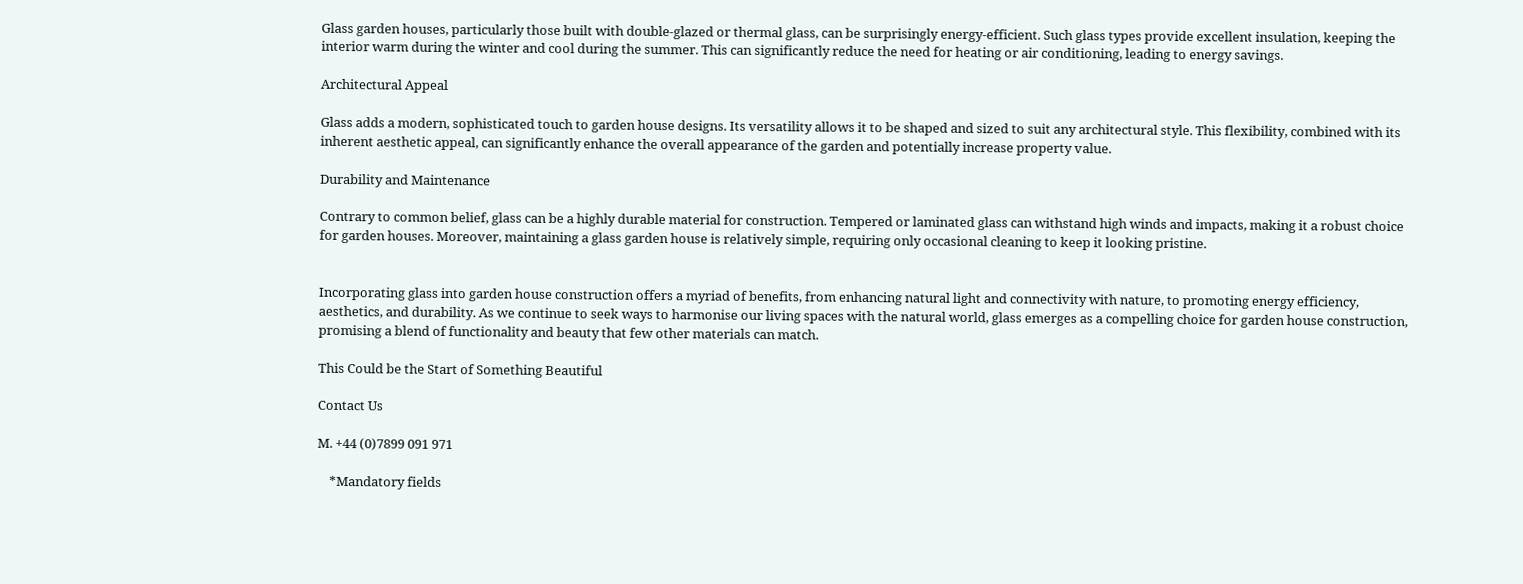Glass garden houses, particularly those built with double-glazed or thermal glass, can be surprisingly energy-efficient. Such glass types provide excellent insulation, keeping the interior warm during the winter and cool during the summer. This can significantly reduce the need for heating or air conditioning, leading to energy savings.

Architectural Appeal

Glass adds a modern, sophisticated touch to garden house designs. Its versatility allows it to be shaped and sized to suit any architectural style. This flexibility, combined with its inherent aesthetic appeal, can significantly enhance the overall appearance of the garden and potentially increase property value.

Durability and Maintenance

Contrary to common belief, glass can be a highly durable material for construction. Tempered or laminated glass can withstand high winds and impacts, making it a robust choice for garden houses. Moreover, maintaining a glass garden house is relatively simple, requiring only occasional cleaning to keep it looking pristine.


Incorporating glass into garden house construction offers a myriad of benefits, from enhancing natural light and connectivity with nature, to promoting energy efficiency, aesthetics, and durability. As we continue to seek ways to harmonise our living spaces with the natural world, glass emerges as a compelling choice for garden house construction, promising a blend of functionality and beauty that few other materials can match.

This Could be the Start of Something Beautiful

Contact Us

M. +44 (0)7899 091 971

    *Mandatory fields